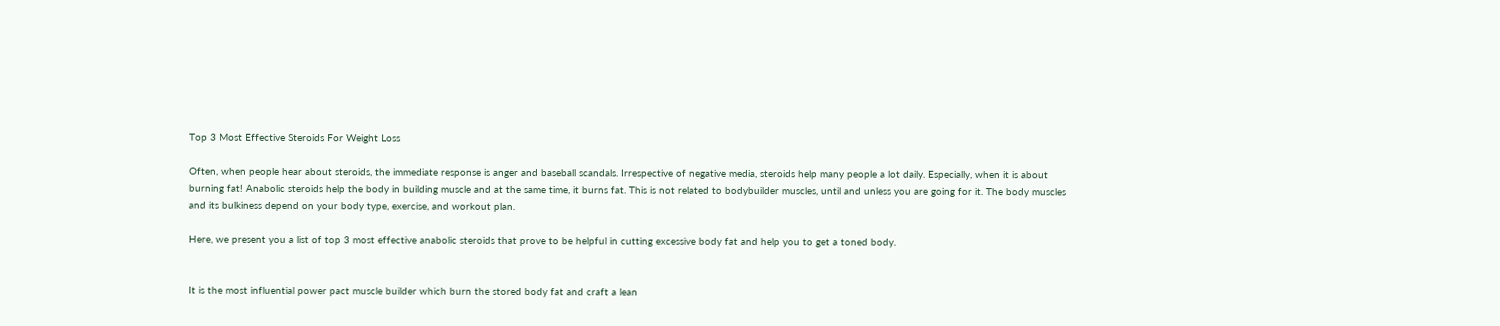Top 3 Most Effective Steroids For Weight Loss

Often, when people hear about steroids, the immediate response is anger and baseball scandals. Irrespective of negative media, steroids help many people a lot daily. Especially, when it is about burning fat! Anabolic steroids help the body in building muscle and at the same time, it burns fat. This is not related to bodybuilder muscles, until and unless you are going for it. The body muscles and its bulkiness depend on your body type, exercise, and workout plan.

Here, we present you a list of top 3 most effective anabolic steroids that prove to be helpful in cutting excessive body fat and help you to get a toned body.


It is the most influential power pact muscle builder which burn the stored body fat and craft a lean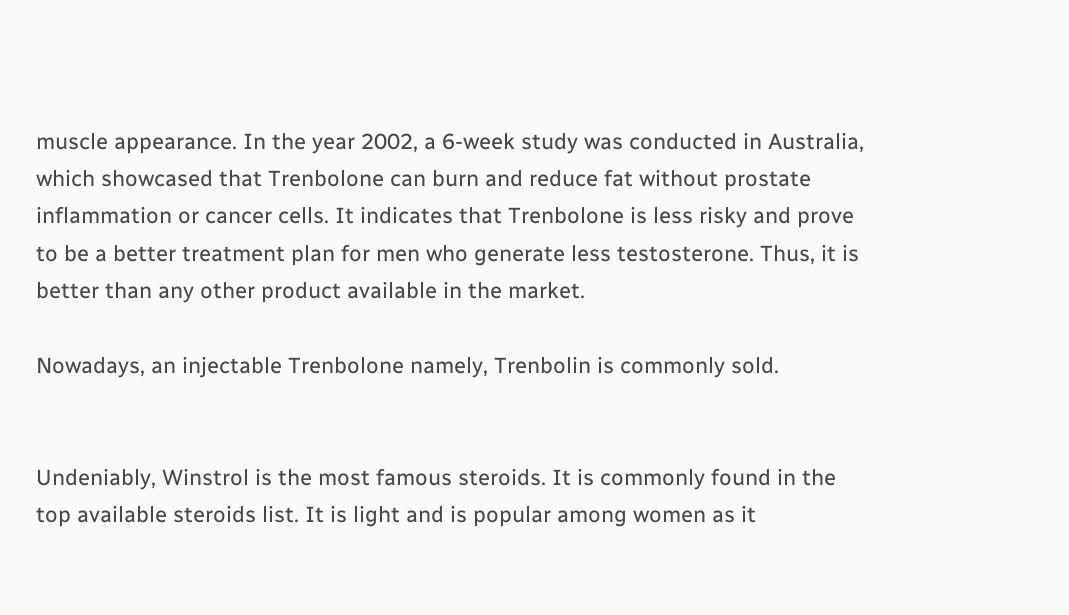muscle appearance. In the year 2002, a 6-week study was conducted in Australia, which showcased that Trenbolone can burn and reduce fat without prostate inflammation or cancer cells. It indicates that Trenbolone is less risky and prove to be a better treatment plan for men who generate less testosterone. Thus, it is better than any other product available in the market.

Nowadays, an injectable Trenbolone namely, Trenbolin is commonly sold.


Undeniably, Winstrol is the most famous steroids. It is commonly found in the top available steroids list. It is light and is popular among women as it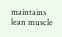maintains lean muscle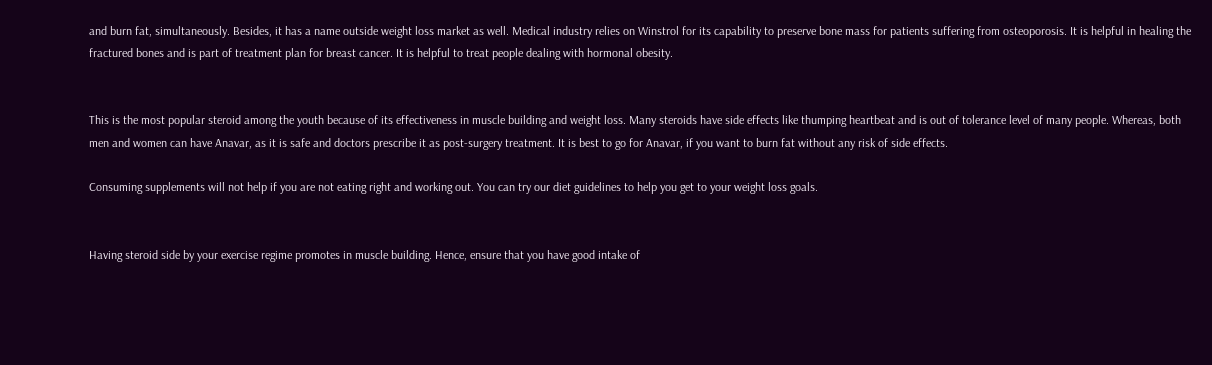and burn fat, simultaneously. Besides, it has a name outside weight loss market as well. Medical industry relies on Winstrol for its capability to preserve bone mass for patients suffering from osteoporosis. It is helpful in healing the fractured bones and is part of treatment plan for breast cancer. It is helpful to treat people dealing with hormonal obesity.


This is the most popular steroid among the youth because of its effectiveness in muscle building and weight loss. Many steroids have side effects like thumping heartbeat and is out of tolerance level of many people. Whereas, both men and women can have Anavar, as it is safe and doctors prescribe it as post-surgery treatment. It is best to go for Anavar, if you want to burn fat without any risk of side effects.

Consuming supplements will not help if you are not eating right and working out. You can try our diet guidelines to help you get to your weight loss goals.


Having steroid side by your exercise regime promotes in muscle building. Hence, ensure that you have good intake of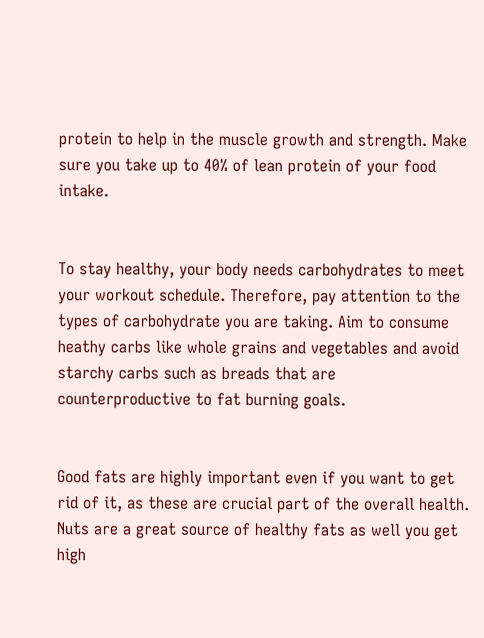protein to help in the muscle growth and strength. Make sure you take up to 40% of lean protein of your food intake.


To stay healthy, your body needs carbohydrates to meet your workout schedule. Therefore, pay attention to the types of carbohydrate you are taking. Aim to consume heathy carbs like whole grains and vegetables and avoid starchy carbs such as breads that are counterproductive to fat burning goals.


Good fats are highly important even if you want to get rid of it, as these are crucial part of the overall health. Nuts are a great source of healthy fats as well you get high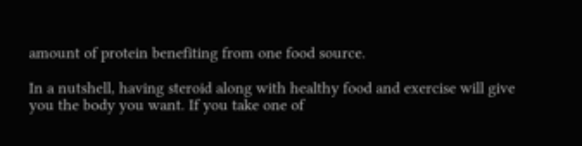amount of protein benefiting from one food source.

In a nutshell, having steroid along with healthy food and exercise will give you the body you want. If you take one of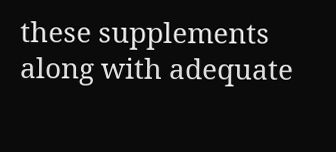these supplements along with adequate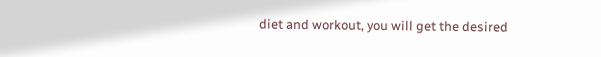diet and workout, you will get the desired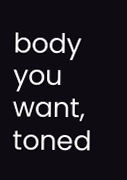body you want, toned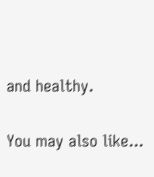and healthy.

You may also like...